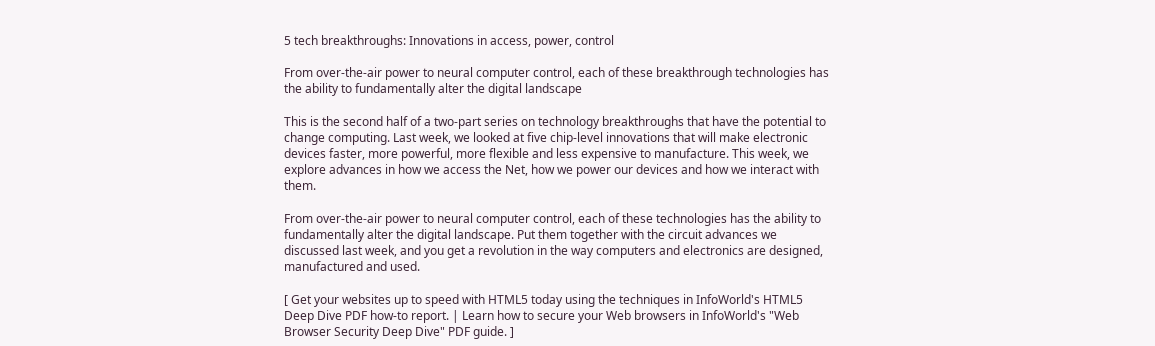5 tech breakthroughs: Innovations in access, power, control

From over-the-air power to neural computer control, each of these breakthrough technologies has the ability to fundamentally alter the digital landscape

This is the second half of a two-part series on technology breakthroughs that have the potential to change computing. Last week, we looked at five chip-level innovations that will make electronic devices faster, more powerful, more flexible and less expensive to manufacture. This week, we explore advances in how we access the Net, how we power our devices and how we interact with them.

From over-the-air power to neural computer control, each of these technologies has the ability to fundamentally alter the digital landscape. Put them together with the circuit advances we discussed last week, and you get a revolution in the way computers and electronics are designed, manufactured and used.

[ Get your websites up to speed with HTML5 today using the techniques in InfoWorld's HTML5 Deep Dive PDF how-to report. | Learn how to secure your Web browsers in InfoWorld's "Web Browser Security Deep Dive" PDF guide. ]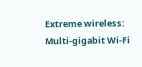Extreme wireless: Multi-gigabit Wi-Fi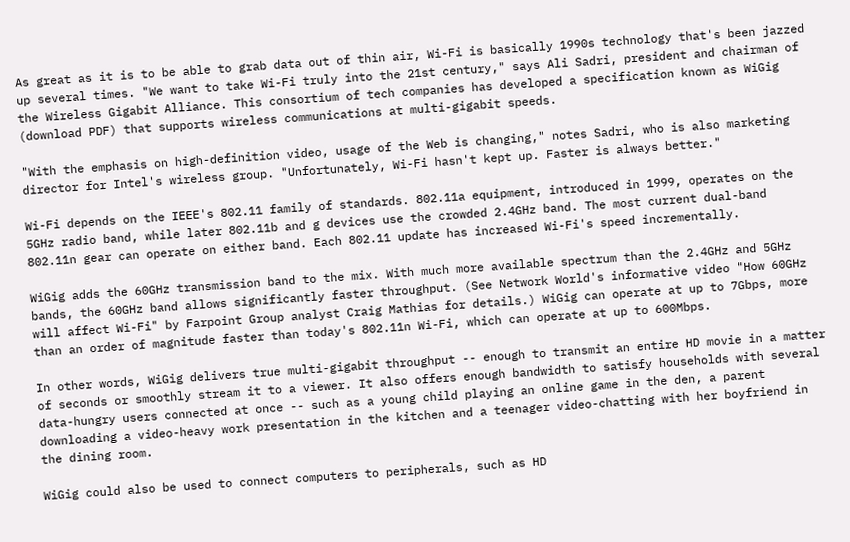As great as it is to be able to grab data out of thin air, Wi-Fi is basically 1990s technology that's been jazzed up several times. "We want to take Wi-Fi truly into the 21st century," says Ali Sadri, president and chairman of the Wireless Gigabit Alliance. This consortium of tech companies has developed a specification known as WiGig (download PDF) that supports wireless communications at multi-gigabit speeds.

"With the emphasis on high-definition video, usage of the Web is changing," notes Sadri, who is also marketing director for Intel's wireless group. "Unfortunately, Wi-Fi hasn't kept up. Faster is always better."

Wi-Fi depends on the IEEE's 802.11 family of standards. 802.11a equipment, introduced in 1999, operates on the 5GHz radio band, while later 802.11b and g devices use the crowded 2.4GHz band. The most current dual-band 802.11n gear can operate on either band. Each 802.11 update has increased Wi-Fi's speed incrementally.

WiGig adds the 60GHz transmission band to the mix. With much more available spectrum than the 2.4GHz and 5GHz bands, the 60GHz band allows significantly faster throughput. (See Network World's informative video "How 60GHz will affect Wi-Fi" by Farpoint Group analyst Craig Mathias for details.) WiGig can operate at up to 7Gbps, more than an order of magnitude faster than today's 802.11n Wi-Fi, which can operate at up to 600Mbps.

In other words, WiGig delivers true multi-gigabit throughput -- enough to transmit an entire HD movie in a matter of seconds or smoothly stream it to a viewer. It also offers enough bandwidth to satisfy households with several data-hungry users connected at once -- such as a young child playing an online game in the den, a parent downloading a video-heavy work presentation in the kitchen and a teenager video-chatting with her boyfriend in the dining room.

WiGig could also be used to connect computers to peripherals, such as HD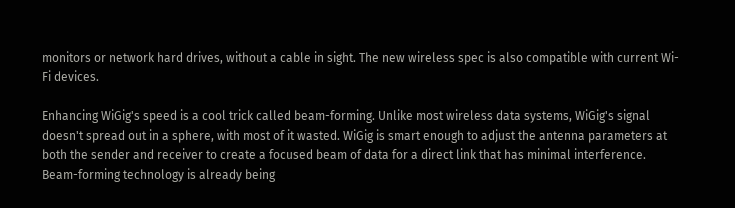monitors or network hard drives, without a cable in sight. The new wireless spec is also compatible with current Wi-Fi devices.

Enhancing WiGig's speed is a cool trick called beam-forming. Unlike most wireless data systems, WiGig's signal doesn't spread out in a sphere, with most of it wasted. WiGig is smart enough to adjust the antenna parameters at both the sender and receiver to create a focused beam of data for a direct link that has minimal interference. Beam-forming technology is already being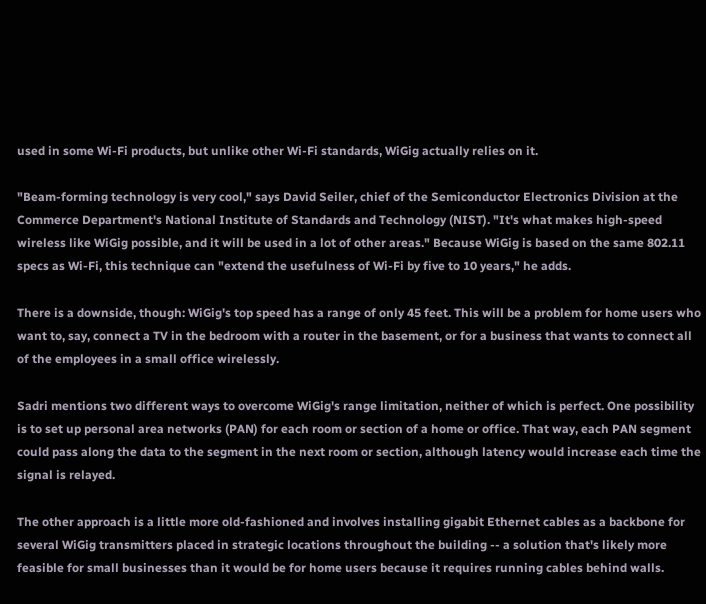used in some Wi-Fi products, but unlike other Wi-Fi standards, WiGig actually relies on it.

"Beam-forming technology is very cool," says David Seiler, chief of the Semiconductor Electronics Division at the Commerce Department's National Institute of Standards and Technology (NIST). "It's what makes high-speed wireless like WiGig possible, and it will be used in a lot of other areas." Because WiGig is based on the same 802.11 specs as Wi-Fi, this technique can "extend the usefulness of Wi-Fi by five to 10 years," he adds.

There is a downside, though: WiGig's top speed has a range of only 45 feet. This will be a problem for home users who want to, say, connect a TV in the bedroom with a router in the basement, or for a business that wants to connect all of the employees in a small office wirelessly.

Sadri mentions two different ways to overcome WiGig's range limitation, neither of which is perfect. One possibility is to set up personal area networks (PAN) for each room or section of a home or office. That way, each PAN segment could pass along the data to the segment in the next room or section, although latency would increase each time the signal is relayed.

The other approach is a little more old-fashioned and involves installing gigabit Ethernet cables as a backbone for several WiGig transmitters placed in strategic locations throughout the building -- a solution that's likely more feasible for small businesses than it would be for home users because it requires running cables behind walls.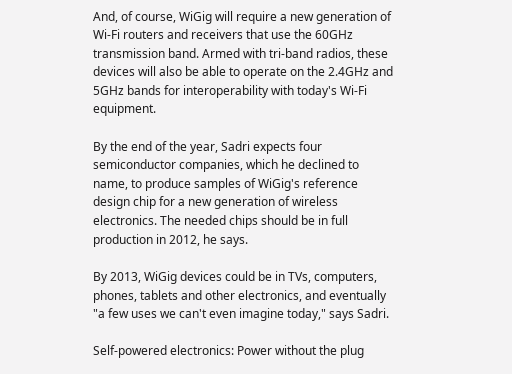And, of course, WiGig will require a new generation of Wi-Fi routers and receivers that use the 60GHz transmission band. Armed with tri-band radios, these devices will also be able to operate on the 2.4GHz and 5GHz bands for interoperability with today's Wi-Fi equipment.

By the end of the year, Sadri expects four semiconductor companies, which he declined to name, to produce samples of WiGig's reference design chip for a new generation of wireless electronics. The needed chips should be in full production in 2012, he says.

By 2013, WiGig devices could be in TVs, computers, phones, tablets and other electronics, and eventually "a few uses we can't even imagine today," says Sadri.

Self-powered electronics: Power without the plug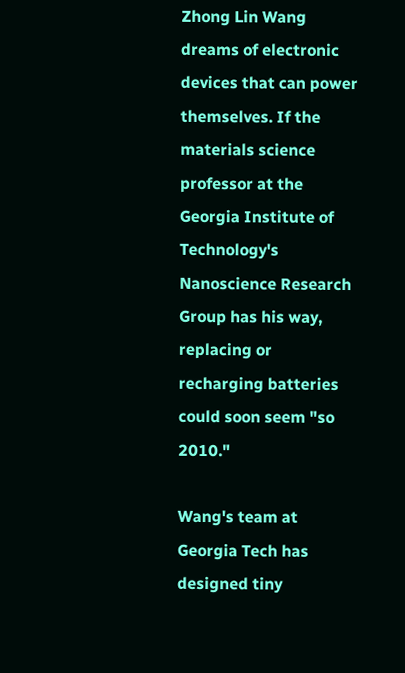Zhong Lin Wang dreams of electronic devices that can power themselves. If the materials science professor at the Georgia Institute of Technology's Nanoscience Research Group has his way, replacing or recharging batteries could soon seem "so 2010."

Wang's team at Georgia Tech has designed tiny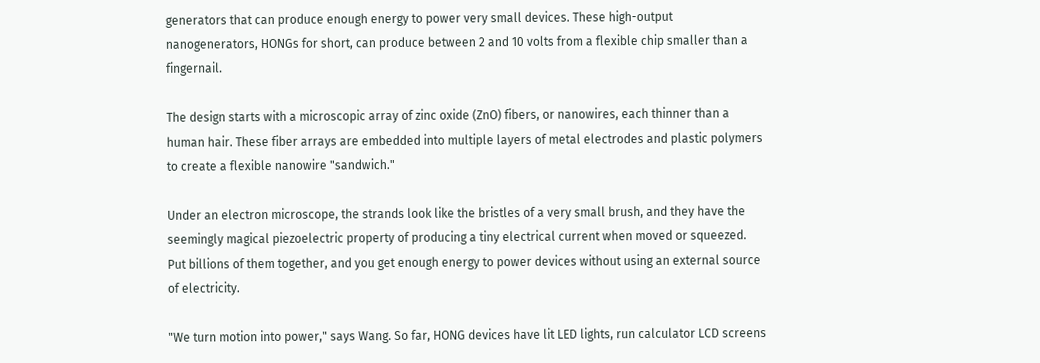generators that can produce enough energy to power very small devices. These high-output nanogenerators, HONGs for short, can produce between 2 and 10 volts from a flexible chip smaller than a fingernail.

The design starts with a microscopic array of zinc oxide (ZnO) fibers, or nanowires, each thinner than a human hair. These fiber arrays are embedded into multiple layers of metal electrodes and plastic polymers to create a flexible nanowire "sandwich."

Under an electron microscope, the strands look like the bristles of a very small brush, and they have the seemingly magical piezoelectric property of producing a tiny electrical current when moved or squeezed. Put billions of them together, and you get enough energy to power devices without using an external source of electricity.

"We turn motion into power," says Wang. So far, HONG devices have lit LED lights, run calculator LCD screens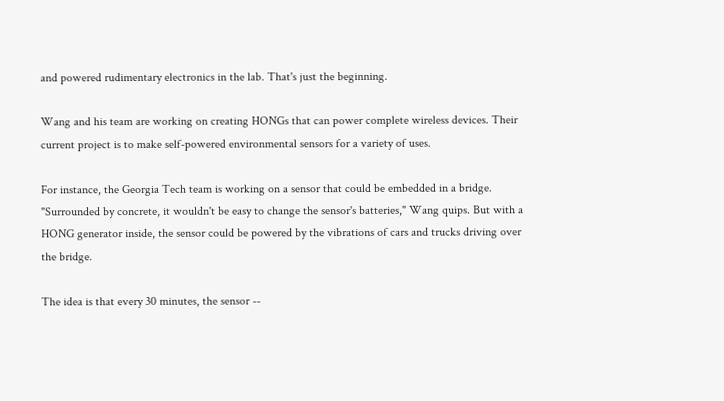and powered rudimentary electronics in the lab. That's just the beginning.

Wang and his team are working on creating HONGs that can power complete wireless devices. Their current project is to make self-powered environmental sensors for a variety of uses.

For instance, the Georgia Tech team is working on a sensor that could be embedded in a bridge. "Surrounded by concrete, it wouldn't be easy to change the sensor's batteries," Wang quips. But with a HONG generator inside, the sensor could be powered by the vibrations of cars and trucks driving over the bridge.

The idea is that every 30 minutes, the sensor --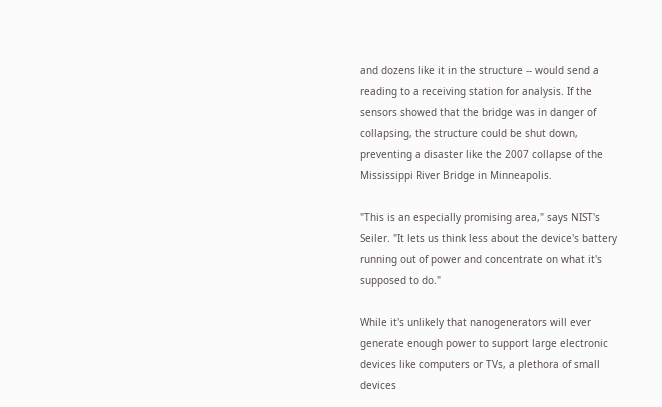and dozens like it in the structure -- would send a reading to a receiving station for analysis. If the sensors showed that the bridge was in danger of collapsing, the structure could be shut down, preventing a disaster like the 2007 collapse of the Mississippi River Bridge in Minneapolis.

"This is an especially promising area," says NIST's Seiler. "It lets us think less about the device's battery running out of power and concentrate on what it's supposed to do."

While it's unlikely that nanogenerators will ever generate enough power to support large electronic devices like computers or TVs, a plethora of small devices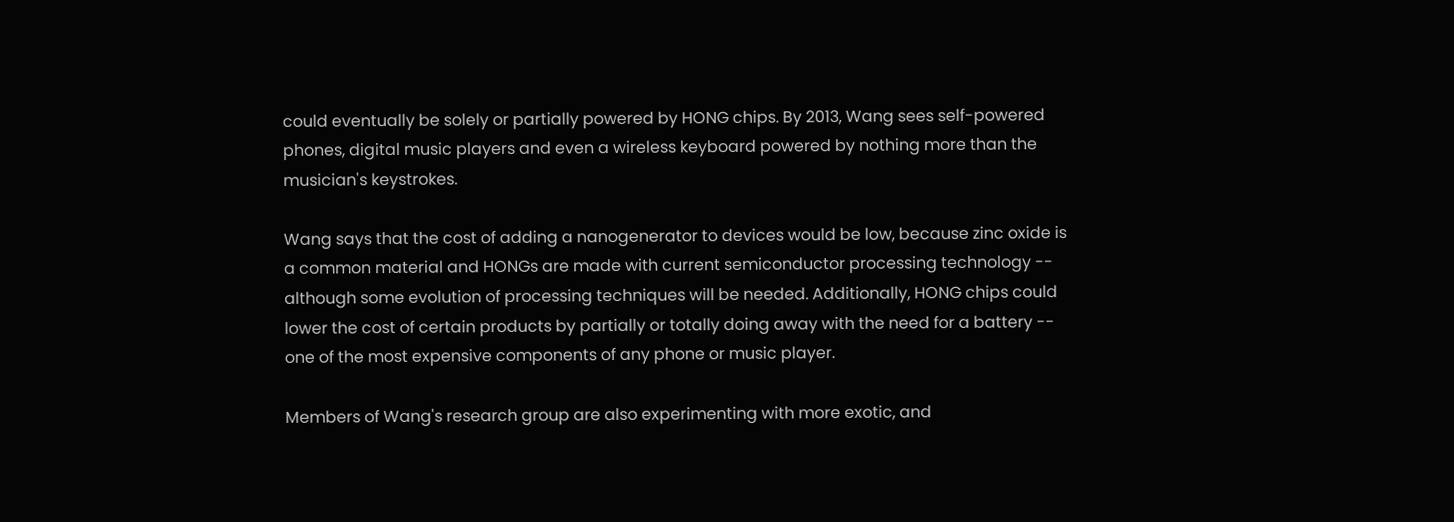could eventually be solely or partially powered by HONG chips. By 2013, Wang sees self-powered phones, digital music players and even a wireless keyboard powered by nothing more than the musician's keystrokes.

Wang says that the cost of adding a nanogenerator to devices would be low, because zinc oxide is a common material and HONGs are made with current semiconductor processing technology -- although some evolution of processing techniques will be needed. Additionally, HONG chips could lower the cost of certain products by partially or totally doing away with the need for a battery -- one of the most expensive components of any phone or music player.

Members of Wang's research group are also experimenting with more exotic, and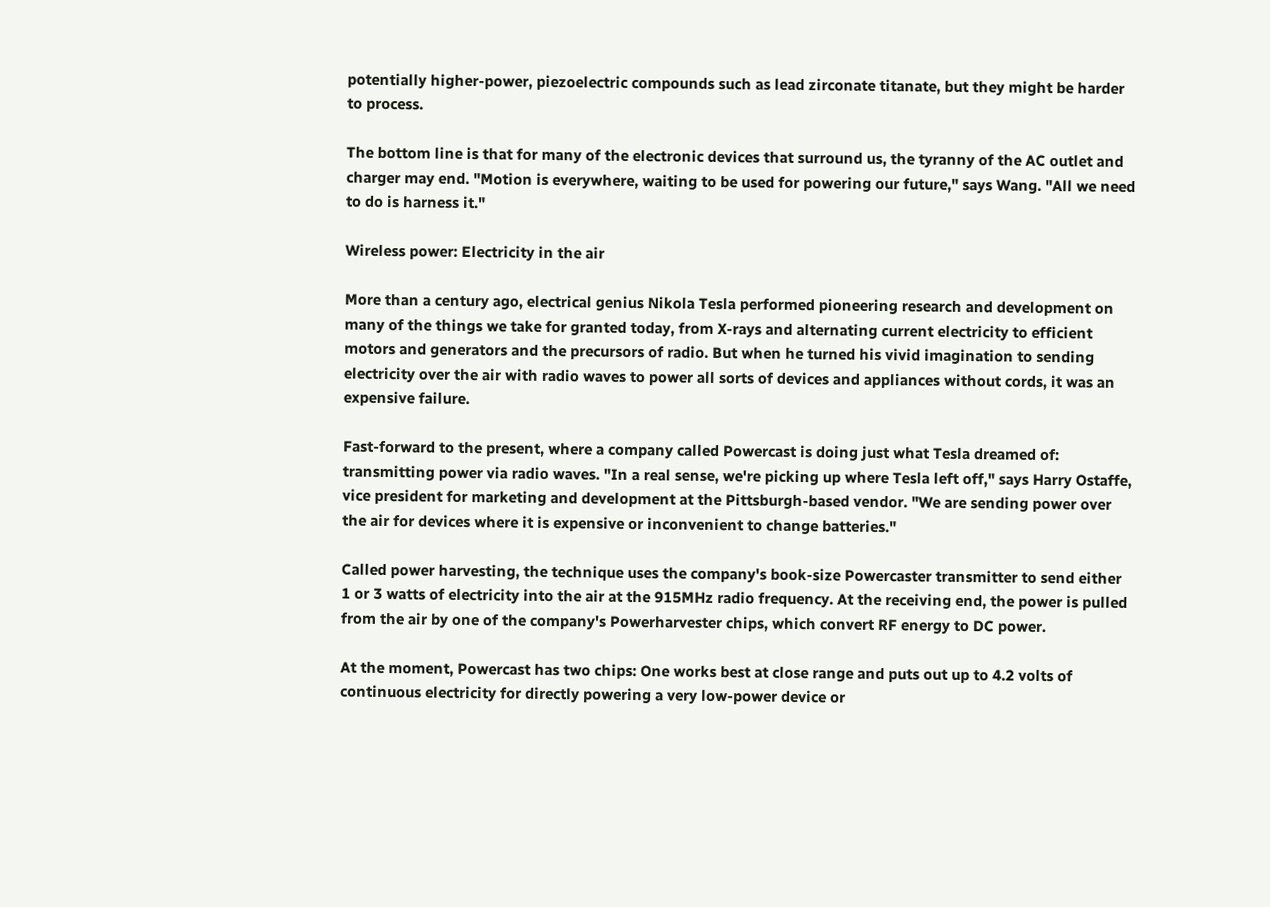potentially higher-power, piezoelectric compounds such as lead zirconate titanate, but they might be harder to process.

The bottom line is that for many of the electronic devices that surround us, the tyranny of the AC outlet and charger may end. "Motion is everywhere, waiting to be used for powering our future," says Wang. "All we need to do is harness it."

Wireless power: Electricity in the air

More than a century ago, electrical genius Nikola Tesla performed pioneering research and development on many of the things we take for granted today, from X-rays and alternating current electricity to efficient motors and generators and the precursors of radio. But when he turned his vivid imagination to sending electricity over the air with radio waves to power all sorts of devices and appliances without cords, it was an expensive failure.

Fast-forward to the present, where a company called Powercast is doing just what Tesla dreamed of: transmitting power via radio waves. "In a real sense, we're picking up where Tesla left off," says Harry Ostaffe, vice president for marketing and development at the Pittsburgh-based vendor. "We are sending power over the air for devices where it is expensive or inconvenient to change batteries."

Called power harvesting, the technique uses the company's book-size Powercaster transmitter to send either 1 or 3 watts of electricity into the air at the 915MHz radio frequency. At the receiving end, the power is pulled from the air by one of the company's Powerharvester chips, which convert RF energy to DC power.

At the moment, Powercast has two chips: One works best at close range and puts out up to 4.2 volts of continuous electricity for directly powering a very low-power device or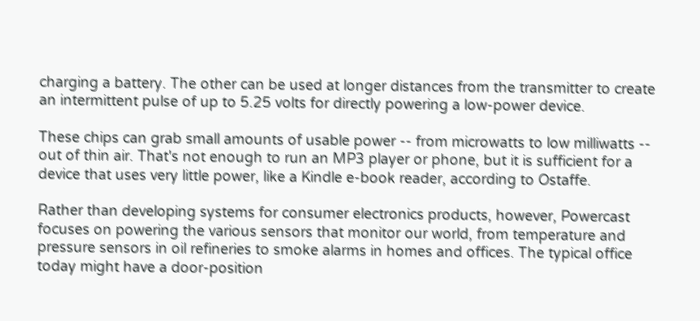charging a battery. The other can be used at longer distances from the transmitter to create an intermittent pulse of up to 5.25 volts for directly powering a low-power device.

These chips can grab small amounts of usable power -- from microwatts to low milliwatts -- out of thin air. That's not enough to run an MP3 player or phone, but it is sufficient for a device that uses very little power, like a Kindle e-book reader, according to Ostaffe.

Rather than developing systems for consumer electronics products, however, Powercast focuses on powering the various sensors that monitor our world, from temperature and pressure sensors in oil refineries to smoke alarms in homes and offices. The typical office today might have a door-position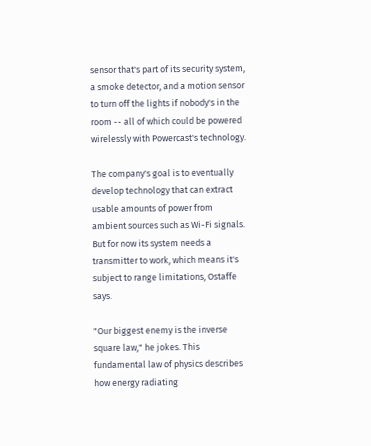sensor that's part of its security system, a smoke detector, and a motion sensor to turn off the lights if nobody's in the room -- all of which could be powered wirelessly with Powercast's technology.

The company's goal is to eventually develop technology that can extract usable amounts of power from ambient sources such as Wi-Fi signals. But for now its system needs a transmitter to work, which means it's subject to range limitations, Ostaffe says.

"Our biggest enemy is the inverse square law," he jokes. This fundamental law of physics describes how energy radiating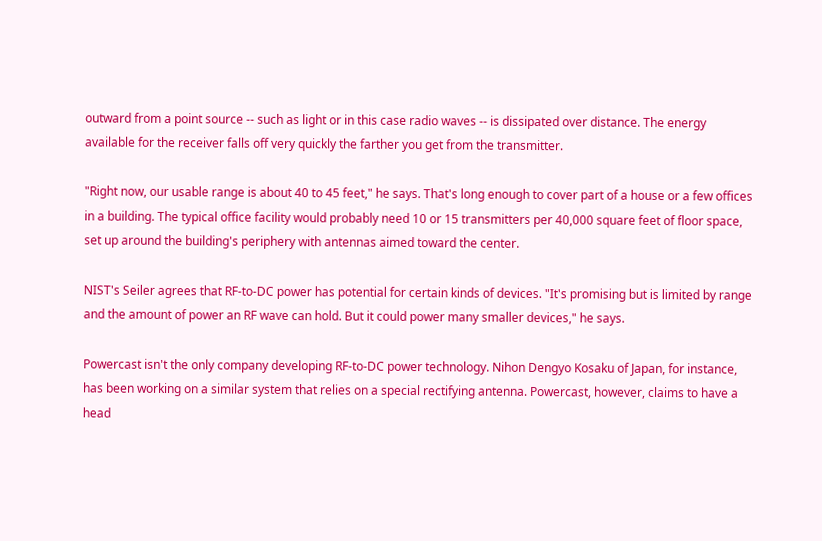outward from a point source -- such as light or in this case radio waves -- is dissipated over distance. The energy available for the receiver falls off very quickly the farther you get from the transmitter.

"Right now, our usable range is about 40 to 45 feet," he says. That's long enough to cover part of a house or a few offices in a building. The typical office facility would probably need 10 or 15 transmitters per 40,000 square feet of floor space, set up around the building's periphery with antennas aimed toward the center.

NIST's Seiler agrees that RF-to-DC power has potential for certain kinds of devices. "It's promising but is limited by range and the amount of power an RF wave can hold. But it could power many smaller devices," he says.

Powercast isn't the only company developing RF-to-DC power technology. Nihon Dengyo Kosaku of Japan, for instance, has been working on a similar system that relies on a special rectifying antenna. Powercast, however, claims to have a head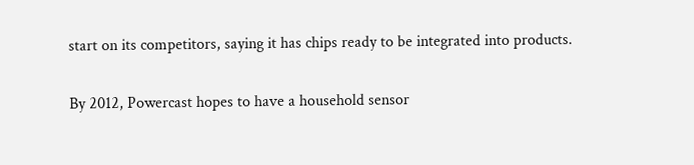start on its competitors, saying it has chips ready to be integrated into products.

By 2012, Powercast hopes to have a household sensor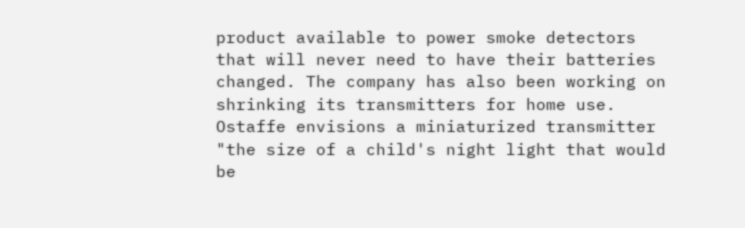product available to power smoke detectors that will never need to have their batteries changed. The company has also been working on shrinking its transmitters for home use. Ostaffe envisions a miniaturized transmitter "the size of a child's night light that would be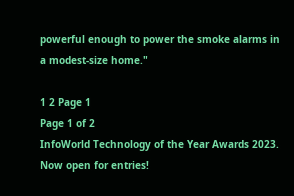powerful enough to power the smoke alarms in a modest-size home."

1 2 Page 1
Page 1 of 2
InfoWorld Technology of the Year Awards 2023. Now open for entries!